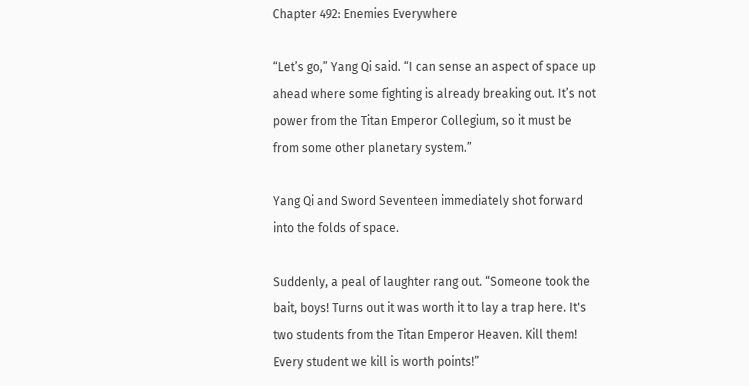Chapter 492: Enemies Everywhere

“Let’s go,” Yang Qi said. “I can sense an aspect of space up ahead where some fighting is already breaking out. It’s not power from the Titan Emperor Collegium, so it must be from some other planetary system.”

Yang Qi and Sword Seventeen immediately shot forward into the folds of space.

Suddenly, a peal of laughter rang out. “Someone took the bait, boys! Turns out it was worth it to lay a trap here. It's two students from the Titan Emperor Heaven. Kill them!  Every student we kill is worth points!”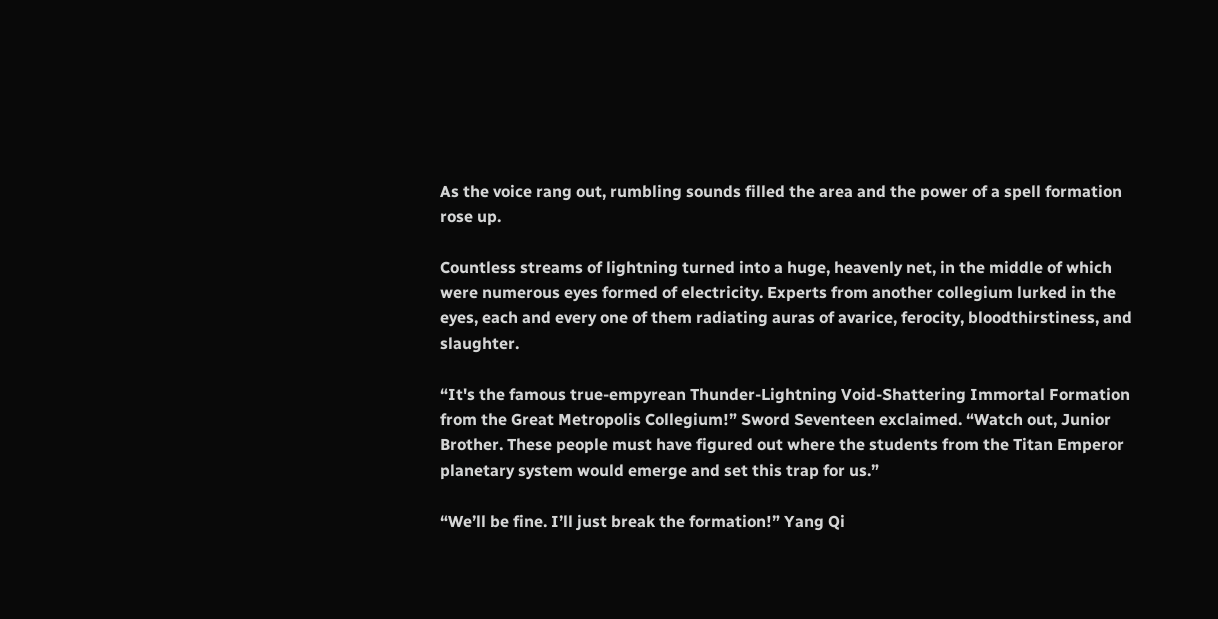As the voice rang out, rumbling sounds filled the area and the power of a spell formation rose up.

Countless streams of lightning turned into a huge, heavenly net, in the middle of which were numerous eyes formed of electricity. Experts from another collegium lurked in the eyes, each and every one of them radiating auras of avarice, ferocity, bloodthirstiness, and slaughter.

“It's the famous true-empyrean Thunder-Lightning Void-Shattering Immortal Formation from the Great Metropolis Collegium!” Sword Seventeen exclaimed. “Watch out, Junior Brother. These people must have figured out where the students from the Titan Emperor planetary system would emerge and set this trap for us.”

“We’ll be fine. I’ll just break the formation!” Yang Qi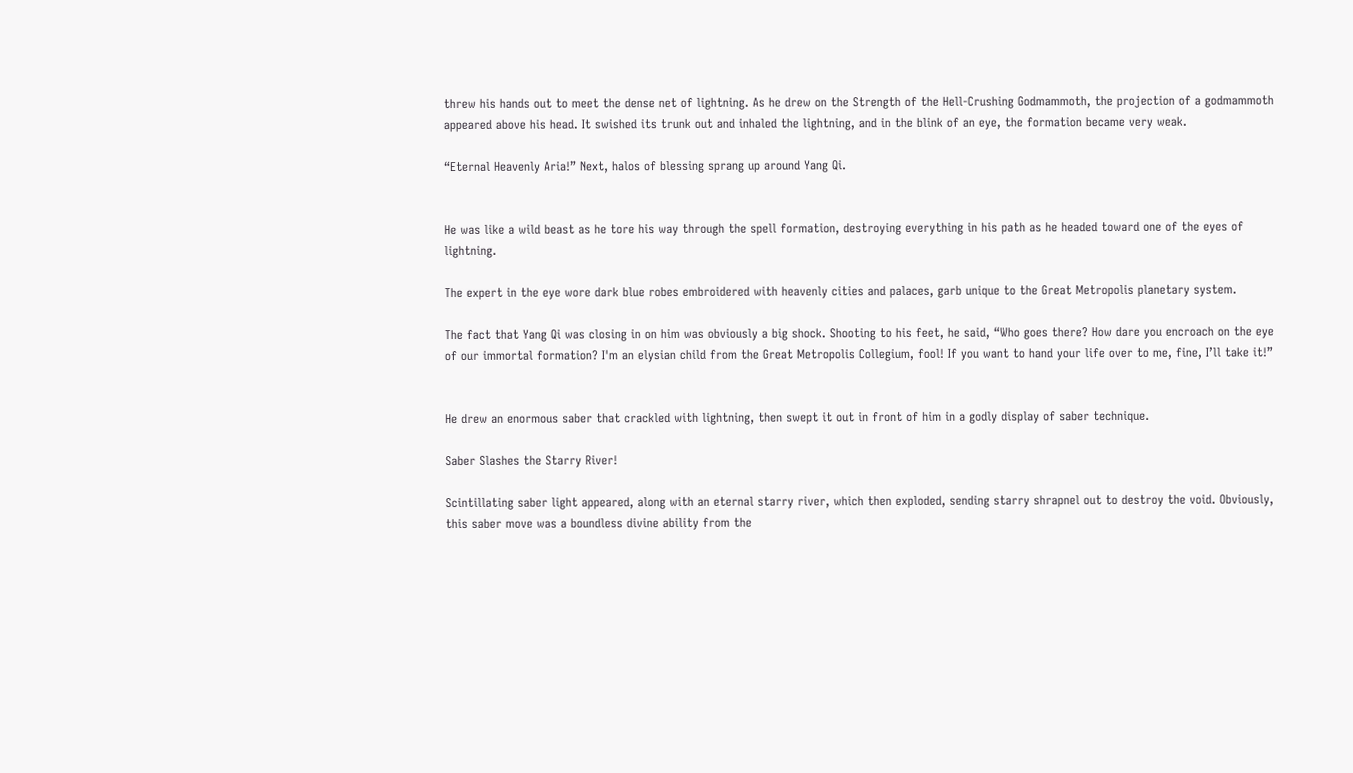threw his hands out to meet the dense net of lightning. As he drew on the Strength of the Hell-Crushing Godmammoth, the projection of a godmammoth appeared above his head. It swished its trunk out and inhaled the lightning, and in the blink of an eye, the formation became very weak.

“Eternal Heavenly Aria!” Next, halos of blessing sprang up around Yang Qi.


He was like a wild beast as he tore his way through the spell formation, destroying everything in his path as he headed toward one of the eyes of lightning.

The expert in the eye wore dark blue robes embroidered with heavenly cities and palaces, garb unique to the Great Metropolis planetary system.

The fact that Yang Qi was closing in on him was obviously a big shock. Shooting to his feet, he said, “Who goes there? How dare you encroach on the eye of our immortal formation? I'm an elysian child from the Great Metropolis Collegium, fool! If you want to hand your life over to me, fine, I’ll take it!”


He drew an enormous saber that crackled with lightning, then swept it out in front of him in a godly display of saber technique.

Saber Slashes the Starry River!

Scintillating saber light appeared, along with an eternal starry river, which then exploded, sending starry shrapnel out to destroy the void. Obviously, this saber move was a boundless divine ability from the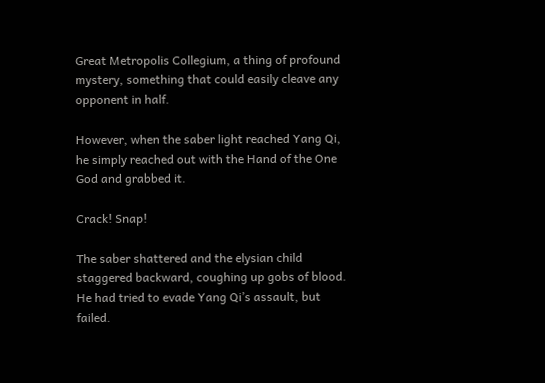Great Metropolis Collegium, a thing of profound mystery, something that could easily cleave any opponent in half.

However, when the saber light reached Yang Qi, he simply reached out with the Hand of the One God and grabbed it.

Crack! Snap!

The saber shattered and the elysian child staggered backward, coughing up gobs of blood. He had tried to evade Yang Qi’s assault, but failed.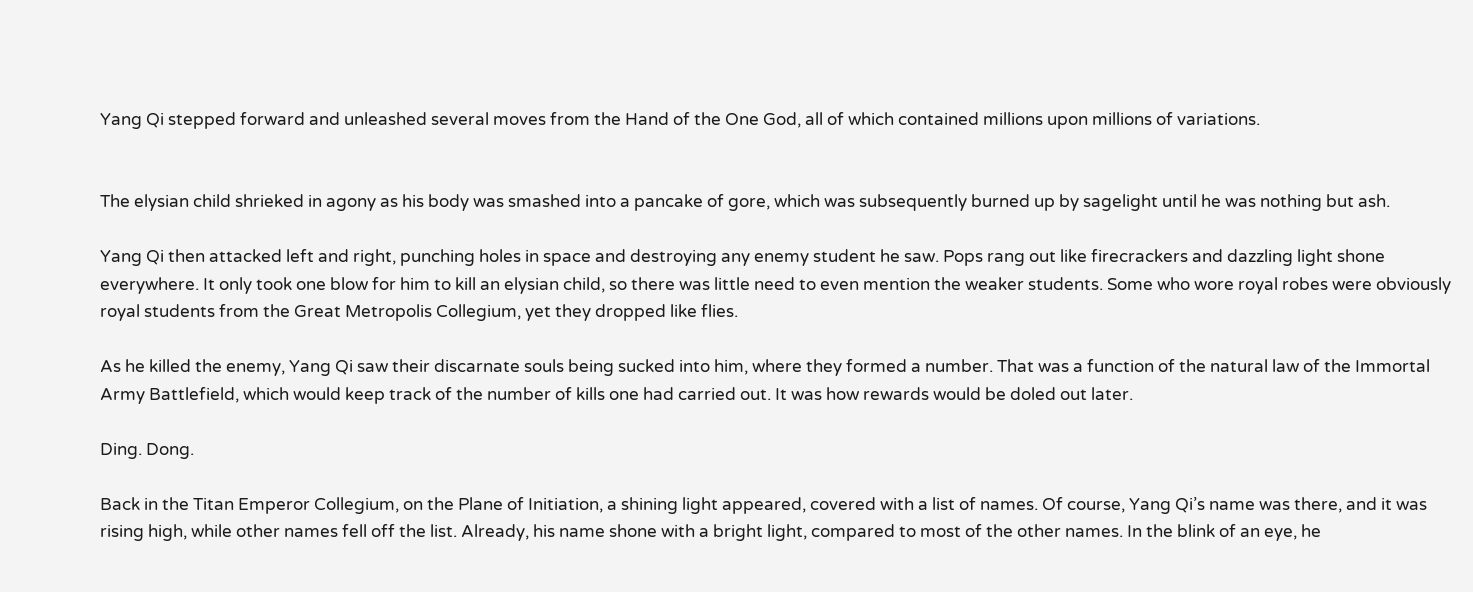Yang Qi stepped forward and unleashed several moves from the Hand of the One God, all of which contained millions upon millions of variations.


The elysian child shrieked in agony as his body was smashed into a pancake of gore, which was subsequently burned up by sagelight until he was nothing but ash.

Yang Qi then attacked left and right, punching holes in space and destroying any enemy student he saw. Pops rang out like firecrackers and dazzling light shone everywhere. It only took one blow for him to kill an elysian child, so there was little need to even mention the weaker students. Some who wore royal robes were obviously royal students from the Great Metropolis Collegium, yet they dropped like flies.

As he killed the enemy, Yang Qi saw their discarnate souls being sucked into him, where they formed a number. That was a function of the natural law of the Immortal Army Battlefield, which would keep track of the number of kills one had carried out. It was how rewards would be doled out later.

Ding. Dong.

Back in the Titan Emperor Collegium, on the Plane of Initiation, a shining light appeared, covered with a list of names. Of course, Yang Qi’s name was there, and it was rising high, while other names fell off the list. Already, his name shone with a bright light, compared to most of the other names. In the blink of an eye, he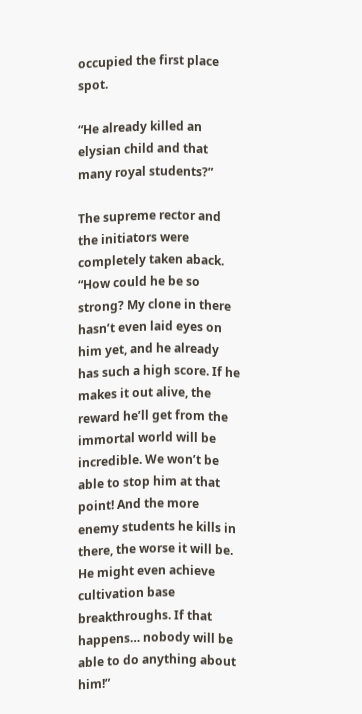occupied the first place spot.

“He already killed an elysian child and that many royal students?”

The supreme rector and the initiators were completely taken aback. “How could he be so strong? My clone in there hasn’t even laid eyes on him yet, and he already has such a high score. If he makes it out alive, the reward he’ll get from the immortal world will be incredible. We won’t be able to stop him at that point! And the more enemy students he kills in there, the worse it will be. He might even achieve cultivation base breakthroughs. If that happens… nobody will be able to do anything about him!”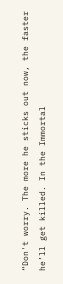“Don't worry. The more he sticks out now, the faster he’ll get killed. In the Immortal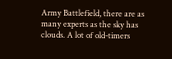Army Battlefield, there are as many experts as the sky has clouds. A lot of old-timers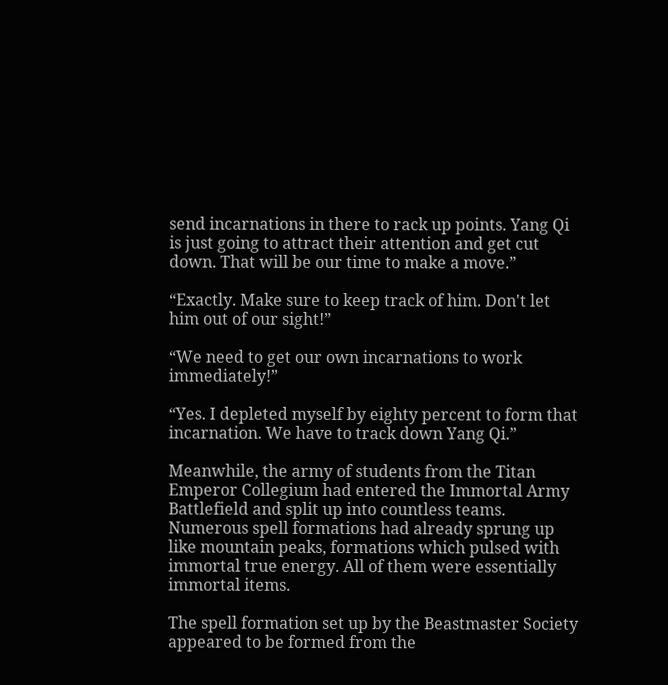send incarnations in there to rack up points. Yang Qi is just going to attract their attention and get cut down. That will be our time to make a move.”

“Exactly. Make sure to keep track of him. Don't let him out of our sight!”

“We need to get our own incarnations to work immediately!”

“Yes. I depleted myself by eighty percent to form that incarnation. We have to track down Yang Qi.”

Meanwhile, the army of students from the Titan Emperor Collegium had entered the Immortal Army Battlefield and split up into countless teams. Numerous spell formations had already sprung up like mountain peaks, formations which pulsed with immortal true energy. All of them were essentially immortal items.

The spell formation set up by the Beastmaster Society appeared to be formed from the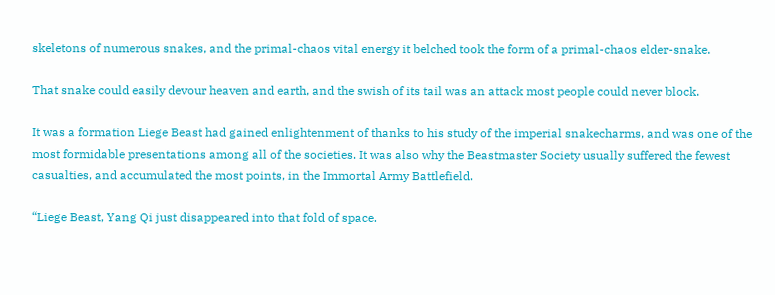skeletons of numerous snakes, and the primal-chaos vital energy it belched took the form of a primal-chaos elder-snake.

That snake could easily devour heaven and earth, and the swish of its tail was an attack most people could never block.

It was a formation Liege Beast had gained enlightenment of thanks to his study of the imperial snakecharms, and was one of the most formidable presentations among all of the societies. It was also why the Beastmaster Society usually suffered the fewest casualties, and accumulated the most points, in the Immortal Army Battlefield.

“Liege Beast, Yang Qi just disappeared into that fold of space.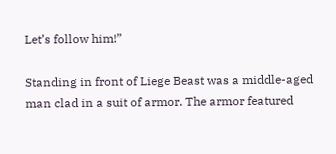Let’s follow him!”

Standing in front of Liege Beast was a middle-aged man clad in a suit of armor. The armor featured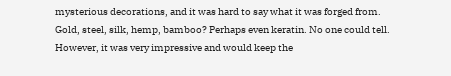mysterious decorations, and it was hard to say what it was forged from. Gold, steel, silk, hemp, bamboo? Perhaps even keratin. No one could tell. However, it was very impressive and would keep the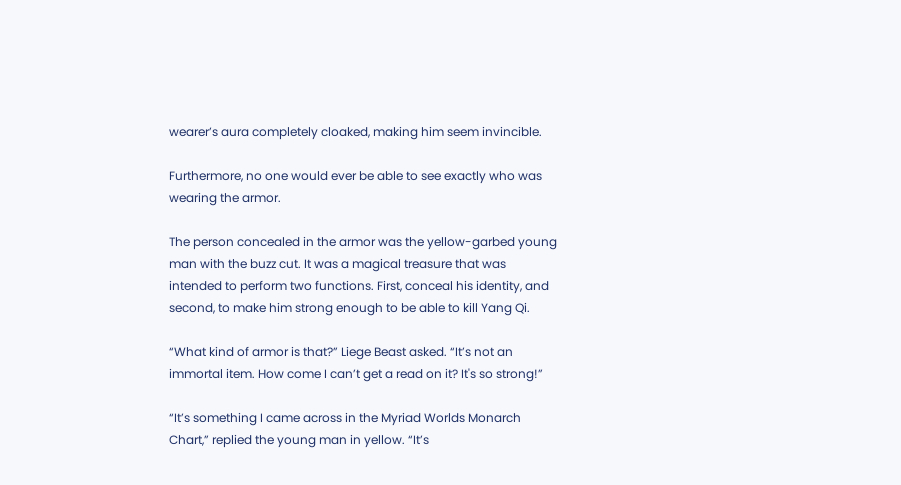wearer’s aura completely cloaked, making him seem invincible.

Furthermore, no one would ever be able to see exactly who was wearing the armor.

The person concealed in the armor was the yellow-garbed young man with the buzz cut. It was a magical treasure that was intended to perform two functions. First, conceal his identity, and second, to make him strong enough to be able to kill Yang Qi.

“What kind of armor is that?” Liege Beast asked. “It’s not an immortal item. How come I can’t get a read on it? It's so strong!”

“It’s something I came across in the Myriad Worlds Monarch Chart,” replied the young man in yellow. “It’s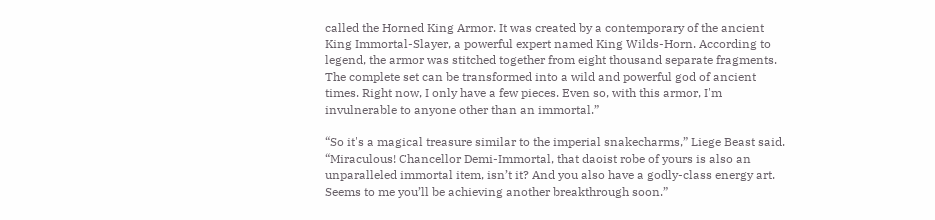called the Horned King Armor. It was created by a contemporary of the ancient King Immortal-Slayer, a powerful expert named King Wilds-Horn. According to legend, the armor was stitched together from eight thousand separate fragments. The complete set can be transformed into a wild and powerful god of ancient times. Right now, I only have a few pieces. Even so, with this armor, I'm invulnerable to anyone other than an immortal.”

“So it's a magical treasure similar to the imperial snakecharms,” Liege Beast said. “Miraculous! Chancellor Demi-Immortal, that daoist robe of yours is also an unparalleled immortal item, isn’t it? And you also have a godly-class energy art. Seems to me you’ll be achieving another breakthrough soon.”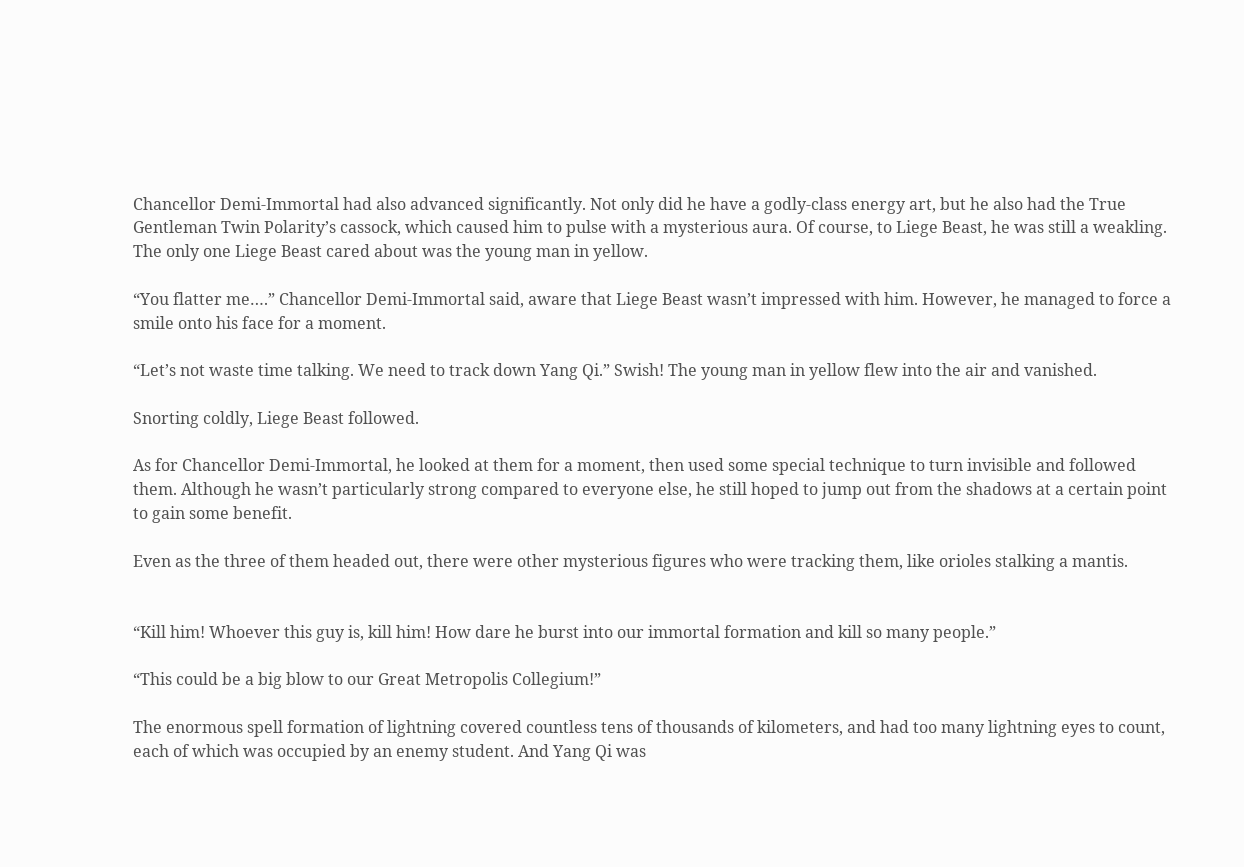Chancellor Demi-Immortal had also advanced significantly. Not only did he have a godly-class energy art, but he also had the True Gentleman Twin Polarity’s cassock, which caused him to pulse with a mysterious aura. Of course, to Liege Beast, he was still a weakling. The only one Liege Beast cared about was the young man in yellow.

“You flatter me….” Chancellor Demi-Immortal said, aware that Liege Beast wasn’t impressed with him. However, he managed to force a smile onto his face for a moment.

“Let’s not waste time talking. We need to track down Yang Qi.” Swish! The young man in yellow flew into the air and vanished.

Snorting coldly, Liege Beast followed.

As for Chancellor Demi-Immortal, he looked at them for a moment, then used some special technique to turn invisible and followed them. Although he wasn’t particularly strong compared to everyone else, he still hoped to jump out from the shadows at a certain point to gain some benefit.

Even as the three of them headed out, there were other mysterious figures who were tracking them, like orioles stalking a mantis.


“Kill him! Whoever this guy is, kill him! How dare he burst into our immortal formation and kill so many people.”

“This could be a big blow to our Great Metropolis Collegium!”

The enormous spell formation of lightning covered countless tens of thousands of kilometers, and had too many lightning eyes to count, each of which was occupied by an enemy student. And Yang Qi was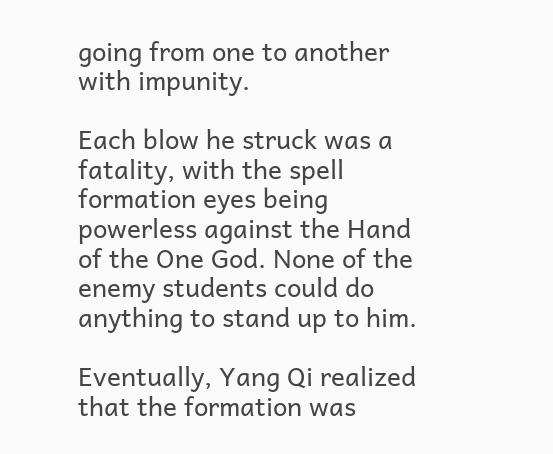going from one to another with impunity.

Each blow he struck was a fatality, with the spell formation eyes being powerless against the Hand of the One God. None of the enemy students could do anything to stand up to him.

Eventually, Yang Qi realized that the formation was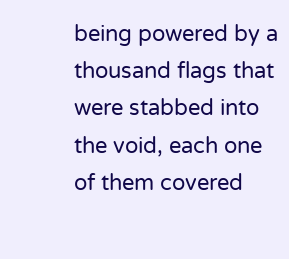being powered by a thousand flags that were stabbed into the void, each one of them covered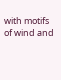with motifs of wind and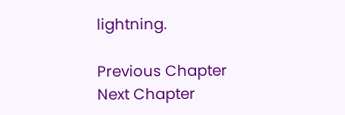lightning.

Previous Chapter Next Chapter